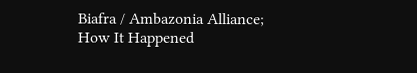Biafra / Ambazonia Alliance; How It Happened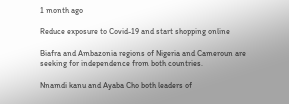1 month ago

Reduce exposure to Covid-19 and start shopping online

Biafra and Ambazonia regions of Nigeria and Cameroun are seeking for independence from both countries.

Nnamdi kanu and Ayaba Cho both leaders of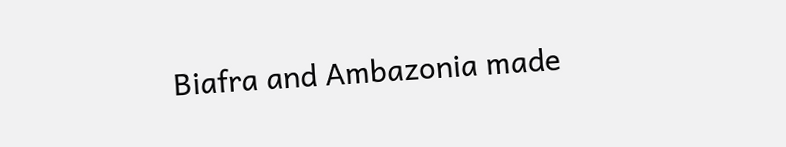Biafra and Ambazonia made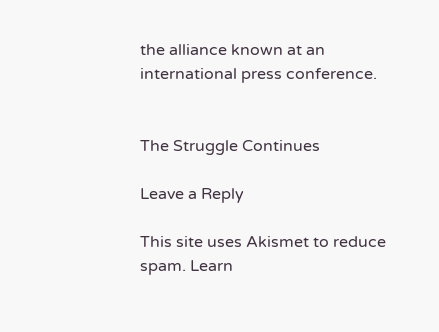the alliance known at an international press conference.


The Struggle Continues

Leave a Reply

This site uses Akismet to reduce spam. Learn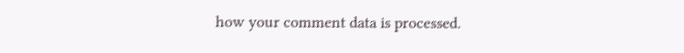how your comment data is processed.